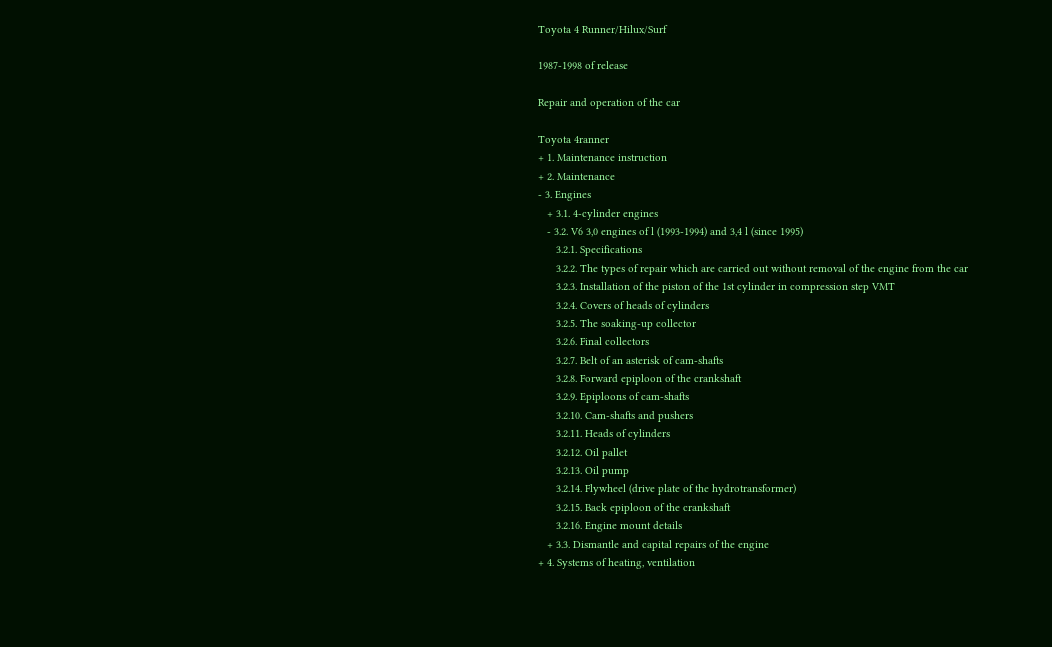Toyota 4 Runner/Hilux/Surf

1987-1998 of release

Repair and operation of the car

Toyota 4ranner
+ 1. Maintenance instruction
+ 2. Maintenance
- 3. Engines
   + 3.1. 4-cylinder engines
   - 3.2. V6 3,0 engines of l (1993-1994) and 3,4 l (since 1995)
      3.2.1. Specifications
      3.2.2. The types of repair which are carried out without removal of the engine from the car
      3.2.3. Installation of the piston of the 1st cylinder in compression step VMT
      3.2.4. Covers of heads of cylinders
      3.2.5. The soaking-up collector
      3.2.6. Final collectors
      3.2.7. Belt of an asterisk of cam-shafts
      3.2.8. Forward epiploon of the crankshaft
      3.2.9. Epiploons of cam-shafts
      3.2.10. Cam-shafts and pushers
      3.2.11. Heads of cylinders
      3.2.12. Oil pallet
      3.2.13. Oil pump
      3.2.14. Flywheel (drive plate of the hydrotransformer)
      3.2.15. Back epiploon of the crankshaft
      3.2.16. Engine mount details
   + 3.3. Dismantle and capital repairs of the engine
+ 4. Systems of heating, ventilation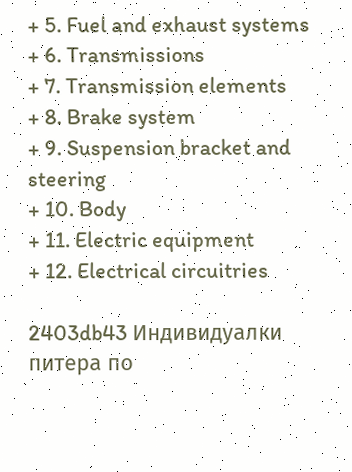+ 5. Fuel and exhaust systems
+ 6. Transmissions
+ 7. Transmission elements
+ 8. Brake system
+ 9. Suspension bracket and steering
+ 10. Body
+ 11. Electric equipment
+ 12. Electrical circuitries

2403db43 Индивидуалки питера по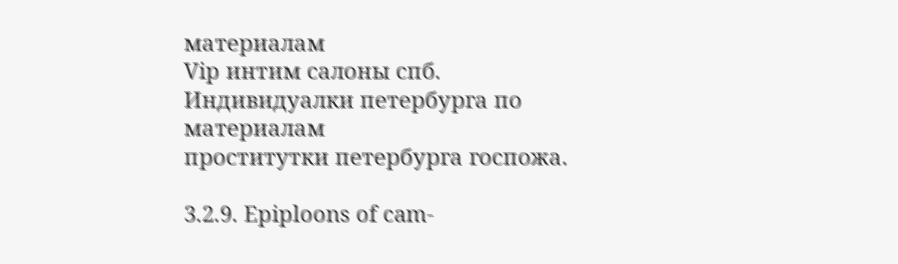материалам
Vip интим салоны спб.
Индивидуалки петербурга по материалам
проститутки петербурга госпожа.

3.2.9. Epiploons of cam-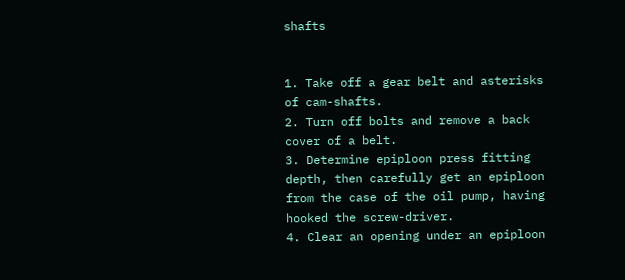shafts


1. Take off a gear belt and asterisks of cam-shafts.
2. Turn off bolts and remove a back cover of a belt.
3. Determine epiploon press fitting depth, then carefully get an epiploon from the case of the oil pump, having hooked the screw-driver.
4. Clear an opening under an epiploon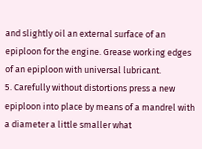and slightly oil an external surface of an epiploon for the engine. Grease working edges of an epiploon with universal lubricant.
5. Carefully without distortions press a new epiploon into place by means of a mandrel with a diameter a little smaller what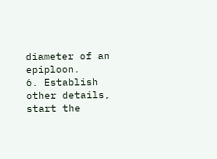diameter of an epiploon.
6. Establish other details, start the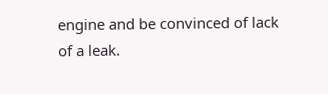engine and be convinced of lack of a leak.